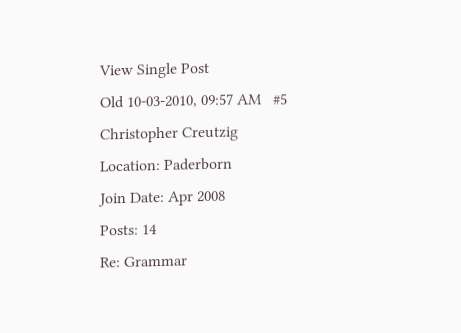View Single Post
Old 10-03-2010, 09:57 AM   #5
Christopher Creutzig
Location: Paderborn
Join Date: Apr 2008
Posts: 14
Re: Grammar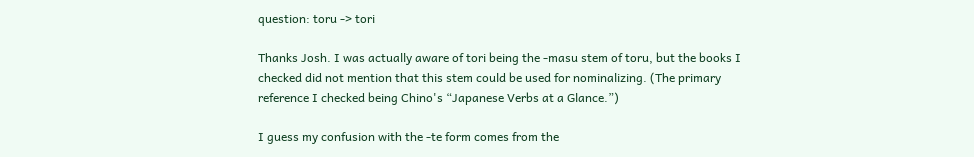question: toru -> tori

Thanks Josh. I was actually aware of tori being the -masu stem of toru, but the books I checked did not mention that this stem could be used for nominalizing. (The primary reference I checked being Chino's “Japanese Verbs at a Glance.”)

I guess my confusion with the -te form comes from the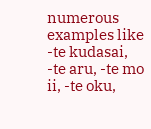numerous examples like -te kudasai, -te aru, -te mo ii, -te oku,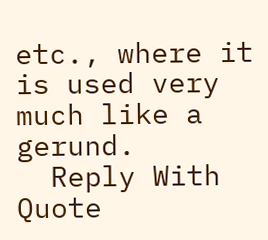etc., where it is used very much like a gerund.
  Reply With Quote